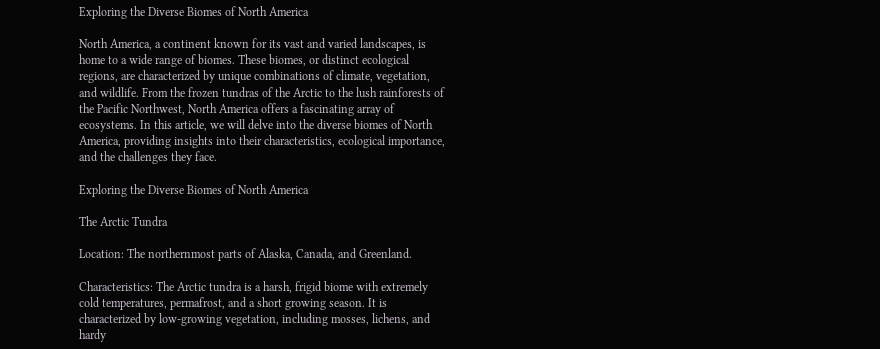Exploring the Diverse Biomes of North America

North America, a continent known for its vast and varied landscapes, is home to a wide range of biomes. These biomes, or distinct ecological regions, are characterized by unique combinations of climate, vegetation, and wildlife. From the frozen tundras of the Arctic to the lush rainforests of the Pacific Northwest, North America offers a fascinating array of ecosystems. In this article, we will delve into the diverse biomes of North America, providing insights into their characteristics, ecological importance, and the challenges they face.

Exploring the Diverse Biomes of North America

The Arctic Tundra

Location: The northernmost parts of Alaska, Canada, and Greenland.

Characteristics: The Arctic tundra is a harsh, frigid biome with extremely cold temperatures, permafrost, and a short growing season. It is characterized by low-growing vegetation, including mosses, lichens, and hardy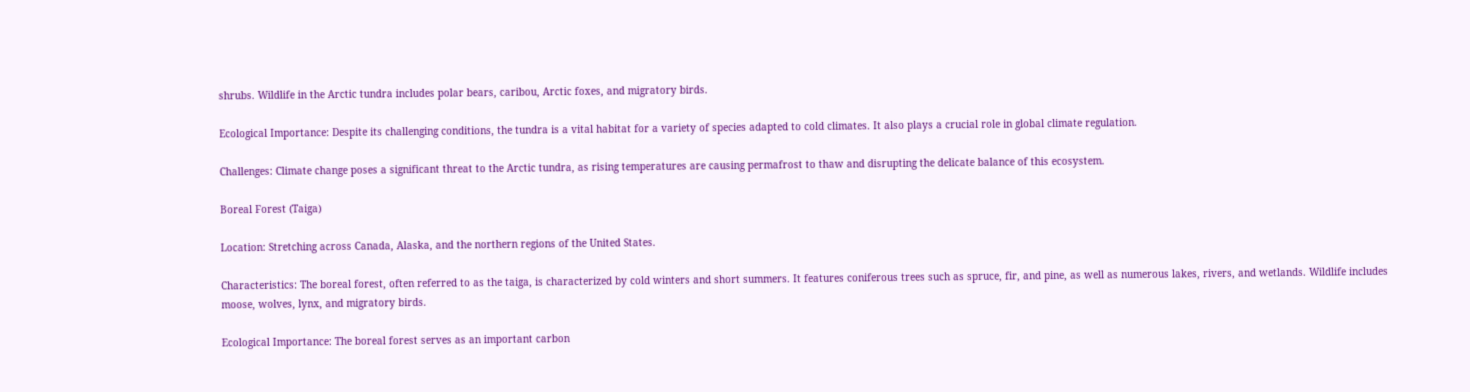shrubs. Wildlife in the Arctic tundra includes polar bears, caribou, Arctic foxes, and migratory birds.

Ecological Importance: Despite its challenging conditions, the tundra is a vital habitat for a variety of species adapted to cold climates. It also plays a crucial role in global climate regulation.

Challenges: Climate change poses a significant threat to the Arctic tundra, as rising temperatures are causing permafrost to thaw and disrupting the delicate balance of this ecosystem.

Boreal Forest (Taiga)

Location: Stretching across Canada, Alaska, and the northern regions of the United States.

Characteristics: The boreal forest, often referred to as the taiga, is characterized by cold winters and short summers. It features coniferous trees such as spruce, fir, and pine, as well as numerous lakes, rivers, and wetlands. Wildlife includes moose, wolves, lynx, and migratory birds.

Ecological Importance: The boreal forest serves as an important carbon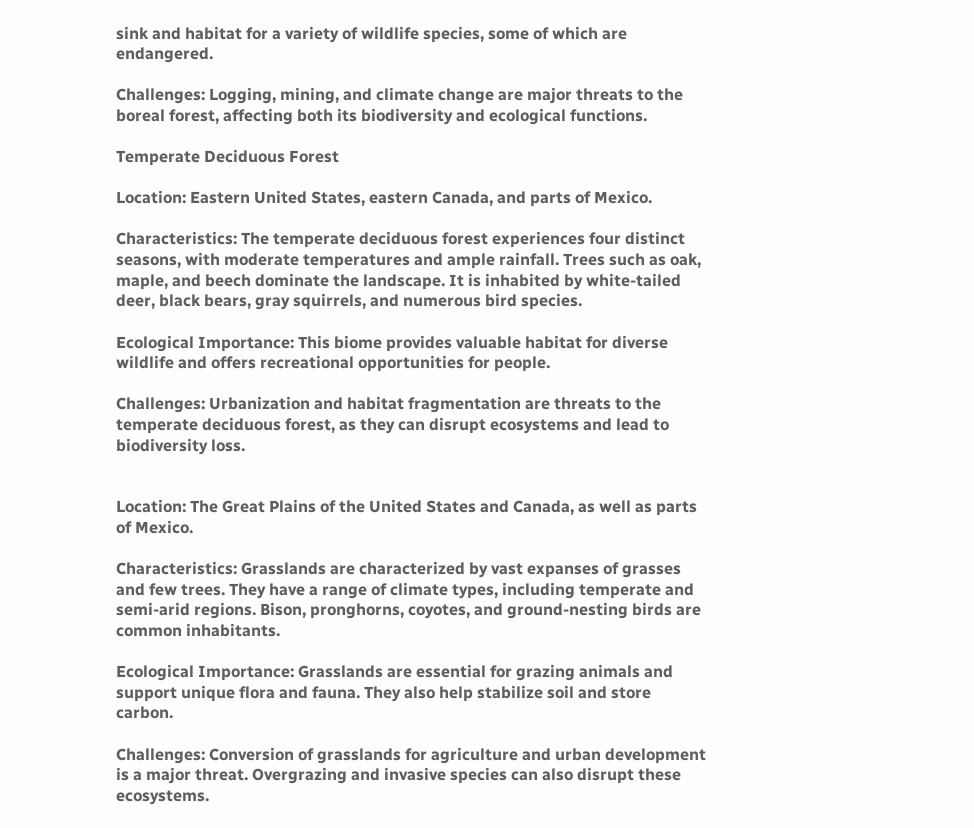sink and habitat for a variety of wildlife species, some of which are endangered.

Challenges: Logging, mining, and climate change are major threats to the boreal forest, affecting both its biodiversity and ecological functions.

Temperate Deciduous Forest

Location: Eastern United States, eastern Canada, and parts of Mexico.

Characteristics: The temperate deciduous forest experiences four distinct seasons, with moderate temperatures and ample rainfall. Trees such as oak, maple, and beech dominate the landscape. It is inhabited by white-tailed deer, black bears, gray squirrels, and numerous bird species.

Ecological Importance: This biome provides valuable habitat for diverse wildlife and offers recreational opportunities for people.

Challenges: Urbanization and habitat fragmentation are threats to the temperate deciduous forest, as they can disrupt ecosystems and lead to biodiversity loss.


Location: The Great Plains of the United States and Canada, as well as parts of Mexico.

Characteristics: Grasslands are characterized by vast expanses of grasses and few trees. They have a range of climate types, including temperate and semi-arid regions. Bison, pronghorns, coyotes, and ground-nesting birds are common inhabitants.

Ecological Importance: Grasslands are essential for grazing animals and support unique flora and fauna. They also help stabilize soil and store carbon.

Challenges: Conversion of grasslands for agriculture and urban development is a major threat. Overgrazing and invasive species can also disrupt these ecosystems.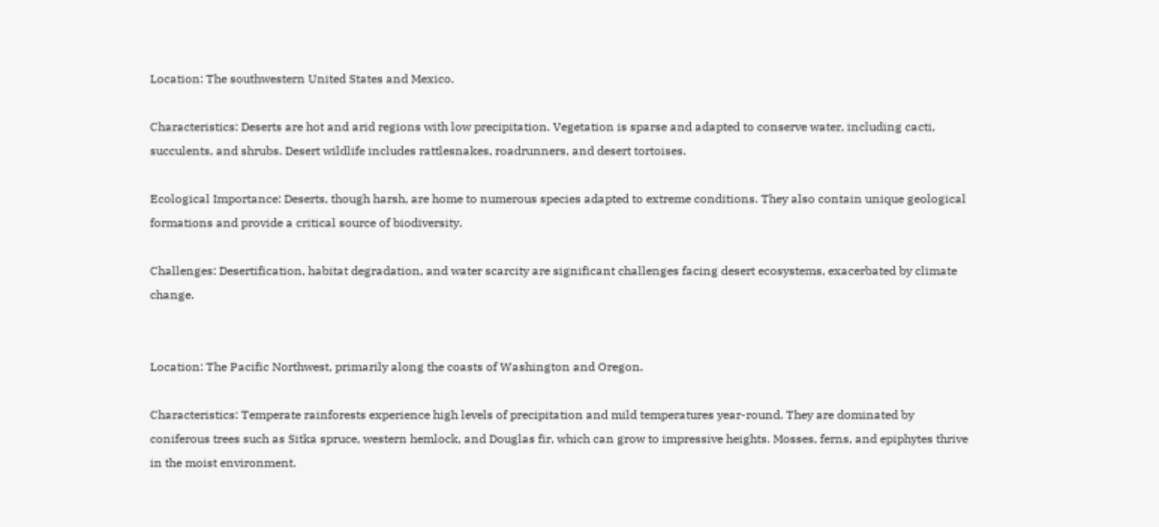Location: The southwestern United States and Mexico.

Characteristics: Deserts are hot and arid regions with low precipitation. Vegetation is sparse and adapted to conserve water, including cacti, succulents, and shrubs. Desert wildlife includes rattlesnakes, roadrunners, and desert tortoises.

Ecological Importance: Deserts, though harsh, are home to numerous species adapted to extreme conditions. They also contain unique geological formations and provide a critical source of biodiversity.

Challenges: Desertification, habitat degradation, and water scarcity are significant challenges facing desert ecosystems, exacerbated by climate change.


Location: The Pacific Northwest, primarily along the coasts of Washington and Oregon.

Characteristics: Temperate rainforests experience high levels of precipitation and mild temperatures year-round. They are dominated by coniferous trees such as Sitka spruce, western hemlock, and Douglas fir, which can grow to impressive heights. Mosses, ferns, and epiphytes thrive in the moist environment.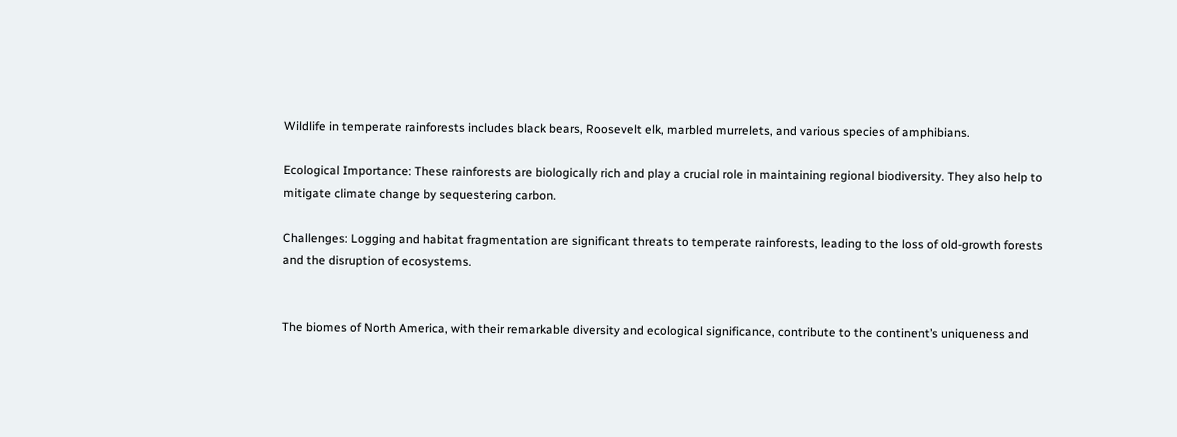Wildlife in temperate rainforests includes black bears, Roosevelt elk, marbled murrelets, and various species of amphibians.

Ecological Importance: These rainforests are biologically rich and play a crucial role in maintaining regional biodiversity. They also help to mitigate climate change by sequestering carbon.

Challenges: Logging and habitat fragmentation are significant threats to temperate rainforests, leading to the loss of old-growth forests and the disruption of ecosystems.


The biomes of North America, with their remarkable diversity and ecological significance, contribute to the continent’s uniqueness and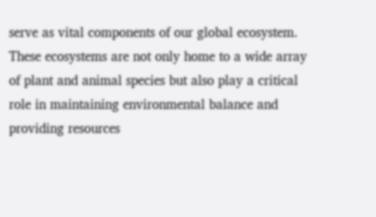serve as vital components of our global ecosystem. These ecosystems are not only home to a wide array of plant and animal species but also play a critical role in maintaining environmental balance and providing resources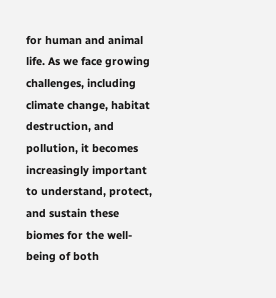for human and animal life. As we face growing challenges, including climate change, habitat destruction, and pollution, it becomes increasingly important to understand, protect, and sustain these biomes for the well-being of both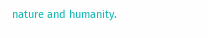nature and humanity.